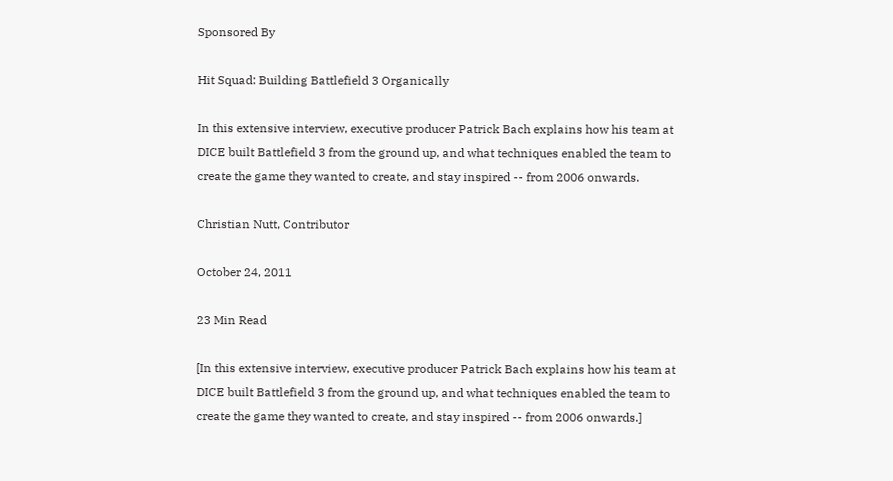Sponsored By

Hit Squad: Building Battlefield 3 Organically

In this extensive interview, executive producer Patrick Bach explains how his team at DICE built Battlefield 3 from the ground up, and what techniques enabled the team to create the game they wanted to create, and stay inspired -- from 2006 onwards.

Christian Nutt, Contributor

October 24, 2011

23 Min Read

[In this extensive interview, executive producer Patrick Bach explains how his team at DICE built Battlefield 3 from the ground up, and what techniques enabled the team to create the game they wanted to create, and stay inspired -- from 2006 onwards.]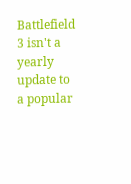Battlefield 3 isn't a yearly update to a popular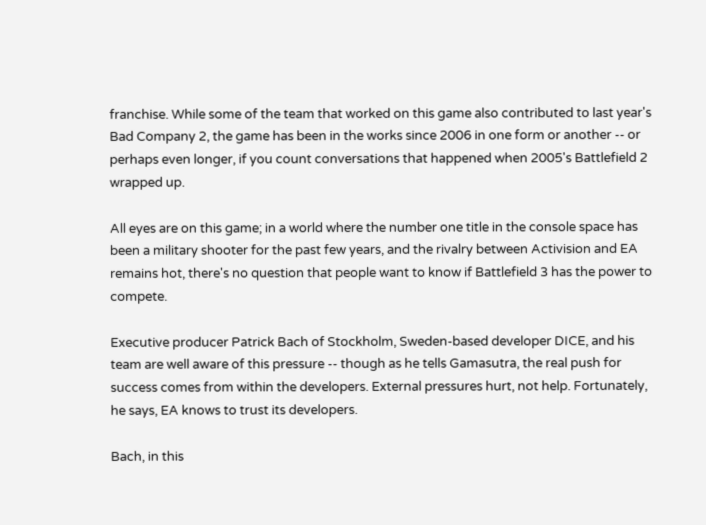franchise. While some of the team that worked on this game also contributed to last year's Bad Company 2, the game has been in the works since 2006 in one form or another -- or perhaps even longer, if you count conversations that happened when 2005's Battlefield 2 wrapped up.

All eyes are on this game; in a world where the number one title in the console space has been a military shooter for the past few years, and the rivalry between Activision and EA remains hot, there's no question that people want to know if Battlefield 3 has the power to compete.

Executive producer Patrick Bach of Stockholm, Sweden-based developer DICE, and his team are well aware of this pressure -- though as he tells Gamasutra, the real push for success comes from within the developers. External pressures hurt, not help. Fortunately, he says, EA knows to trust its developers.

Bach, in this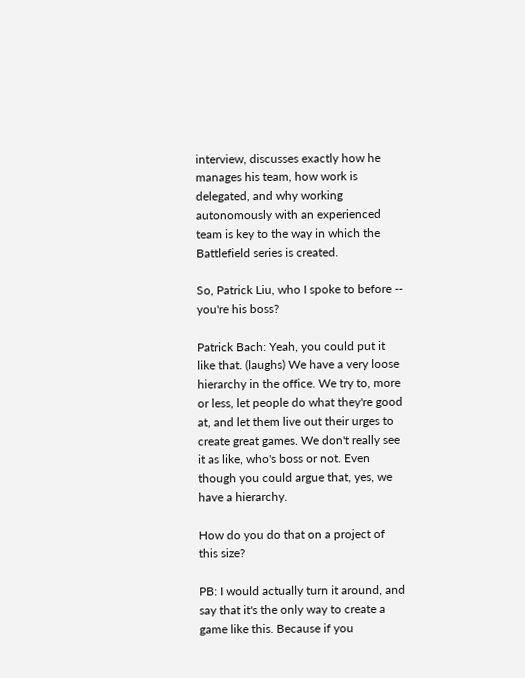interview, discusses exactly how he manages his team, how work is delegated, and why working autonomously with an experienced team is key to the way in which the Battlefield series is created.

So, Patrick Liu, who I spoke to before -- you're his boss?

Patrick Bach: Yeah, you could put it like that. (laughs) We have a very loose hierarchy in the office. We try to, more or less, let people do what they're good at, and let them live out their urges to create great games. We don't really see it as like, who's boss or not. Even though you could argue that, yes, we have a hierarchy.

How do you do that on a project of this size?

PB: I would actually turn it around, and say that it's the only way to create a game like this. Because if you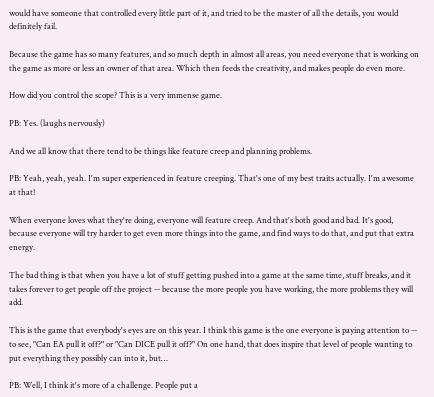would have someone that controlled every little part of it, and tried to be the master of all the details, you would definitely fail.

Because the game has so many features, and so much depth in almost all areas, you need everyone that is working on the game as more or less an owner of that area. Which then feeds the creativity, and makes people do even more.

How did you control the scope? This is a very immense game.

PB: Yes. (laughs nervously)

And we all know that there tend to be things like feature creep and planning problems.

PB: Yeah, yeah, yeah. I'm super experienced in feature creeping. That's one of my best traits actually. I'm awesome at that!

When everyone loves what they're doing, everyone will feature creep. And that's both good and bad. It's good, because everyone will try harder to get even more things into the game, and find ways to do that, and put that extra energy.

The bad thing is that when you have a lot of stuff getting pushed into a game at the same time, stuff breaks, and it takes forever to get people off the project -- because the more people you have working, the more problems they will add.

This is the game that everybody's eyes are on this year. I think this game is the one everyone is paying attention to -- to see, "Can EA pull it off?" or "Can DICE pull it off?" On one hand, that does inspire that level of people wanting to put everything they possibly can into it, but…

PB: Well, I think it's more of a challenge. People put a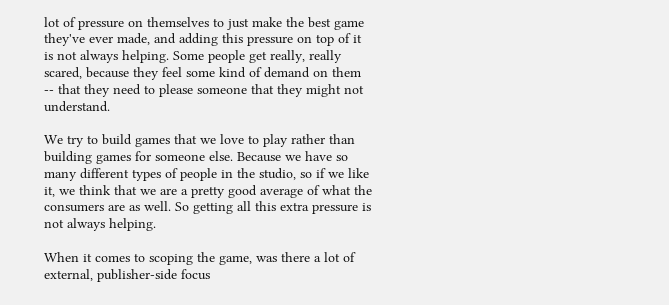lot of pressure on themselves to just make the best game they've ever made, and adding this pressure on top of it is not always helping. Some people get really, really scared, because they feel some kind of demand on them -- that they need to please someone that they might not understand.

We try to build games that we love to play rather than building games for someone else. Because we have so many different types of people in the studio, so if we like it, we think that we are a pretty good average of what the consumers are as well. So getting all this extra pressure is not always helping.

When it comes to scoping the game, was there a lot of external, publisher-side focus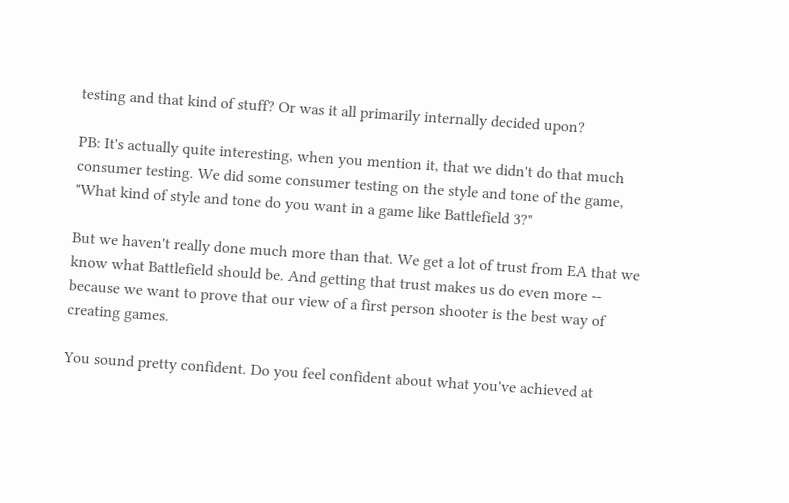testing and that kind of stuff? Or was it all primarily internally decided upon?

PB: It's actually quite interesting, when you mention it, that we didn't do that much consumer testing. We did some consumer testing on the style and tone of the game, "What kind of style and tone do you want in a game like Battlefield 3?"

But we haven't really done much more than that. We get a lot of trust from EA that we know what Battlefield should be. And getting that trust makes us do even more -- because we want to prove that our view of a first person shooter is the best way of creating games.

You sound pretty confident. Do you feel confident about what you've achieved at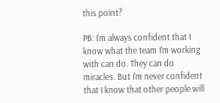this point?

PB: I'm always confident that I know what the team I'm working with can do. They can do miracles. But I'm never confident that I know that other people will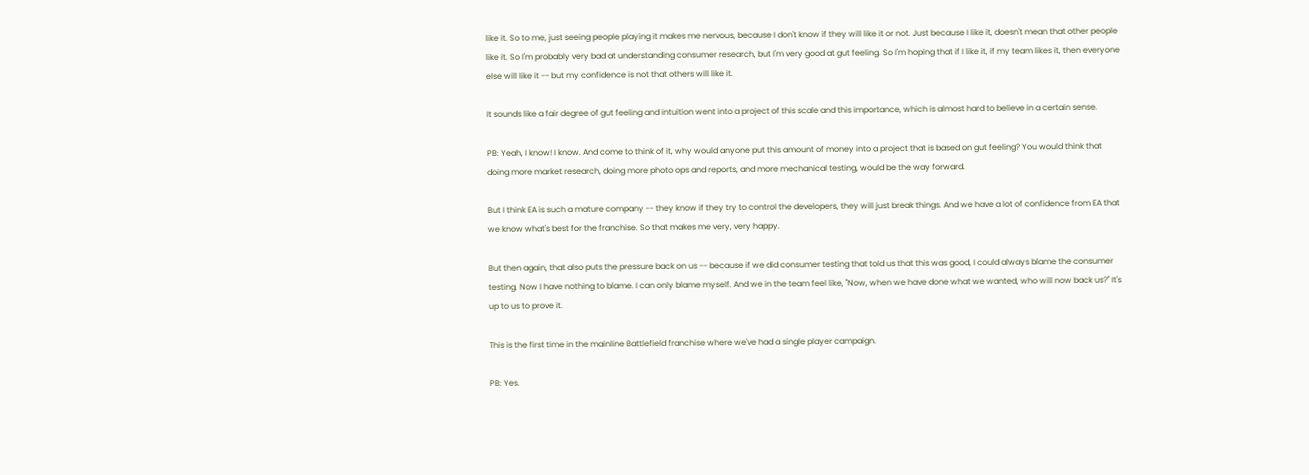like it. So to me, just seeing people playing it makes me nervous, because I don't know if they will like it or not. Just because I like it, doesn't mean that other people like it. So I'm probably very bad at understanding consumer research, but I'm very good at gut feeling. So I'm hoping that if I like it, if my team likes it, then everyone else will like it -- but my confidence is not that others will like it.

It sounds like a fair degree of gut feeling and intuition went into a project of this scale and this importance, which is almost hard to believe in a certain sense.

PB: Yeah, I know! I know. And come to think of it, why would anyone put this amount of money into a project that is based on gut feeling? You would think that doing more market research, doing more photo ops and reports, and more mechanical testing, would be the way forward.

But I think EA is such a mature company -- they know if they try to control the developers, they will just break things. And we have a lot of confidence from EA that we know what's best for the franchise. So that makes me very, very happy.

But then again, that also puts the pressure back on us -- because if we did consumer testing that told us that this was good, I could always blame the consumer testing. Now I have nothing to blame. I can only blame myself. And we in the team feel like, "Now, when we have done what we wanted, who will now back us?" It's up to us to prove it.

This is the first time in the mainline Battlefield franchise where we've had a single player campaign.

PB: Yes.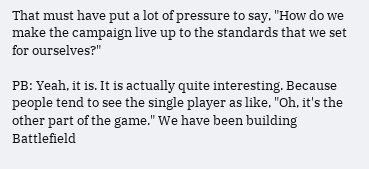That must have put a lot of pressure to say, "How do we make the campaign live up to the standards that we set for ourselves?"

PB: Yeah, it is. It is actually quite interesting. Because people tend to see the single player as like, "Oh, it's the other part of the game." We have been building Battlefield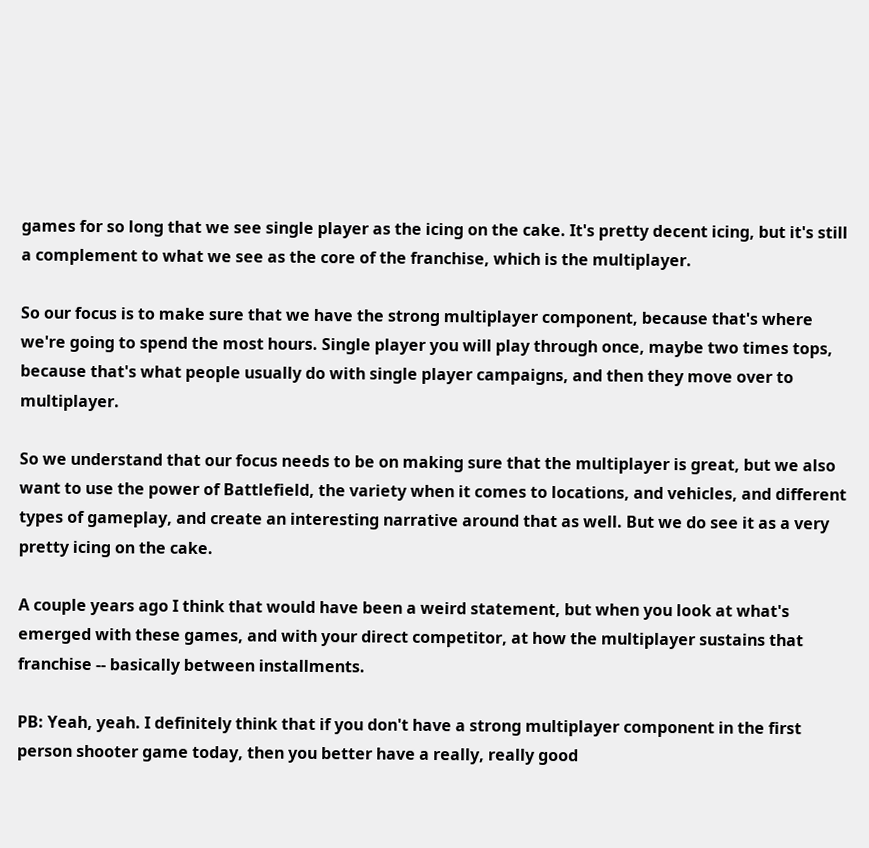games for so long that we see single player as the icing on the cake. It's pretty decent icing, but it's still a complement to what we see as the core of the franchise, which is the multiplayer.

So our focus is to make sure that we have the strong multiplayer component, because that's where we're going to spend the most hours. Single player you will play through once, maybe two times tops, because that's what people usually do with single player campaigns, and then they move over to multiplayer.

So we understand that our focus needs to be on making sure that the multiplayer is great, but we also want to use the power of Battlefield, the variety when it comes to locations, and vehicles, and different types of gameplay, and create an interesting narrative around that as well. But we do see it as a very pretty icing on the cake.

A couple years ago I think that would have been a weird statement, but when you look at what's emerged with these games, and with your direct competitor, at how the multiplayer sustains that franchise -- basically between installments.

PB: Yeah, yeah. I definitely think that if you don't have a strong multiplayer component in the first person shooter game today, then you better have a really, really good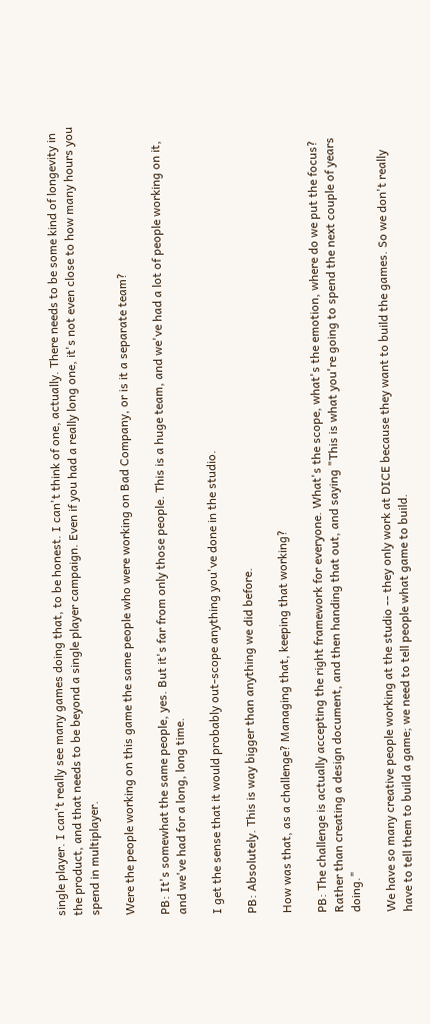single player. I can't really see many games doing that, to be honest. I can't think of one, actually. There needs to be some kind of longevity in the product, and that needs to be beyond a single player campaign. Even if you had a really long one, it's not even close to how many hours you spend in multiplayer.

Were the people working on this game the same people who were working on Bad Company, or is it a separate team?

PB: It's somewhat the same people, yes. But it's far from only those people. This is a huge team, and we've had a lot of people working on it, and we've had for a long, long time.

I get the sense that it would probably out-scope anything you've done in the studio.

PB: Absolutely. This is way bigger than anything we did before.

How was that, as a challenge? Managing that, keeping that working?

PB: The challenge is actually accepting the right framework for everyone. What's the scope, what's the emotion, where do we put the focus? Rather than creating a design document, and then handing that out, and saying "This is what you're going to spend the next couple of years doing."

We have so many creative people working at the studio -- they only work at DICE because they want to build the games. So we don't really have to tell them to build a game; we need to tell people what game to build.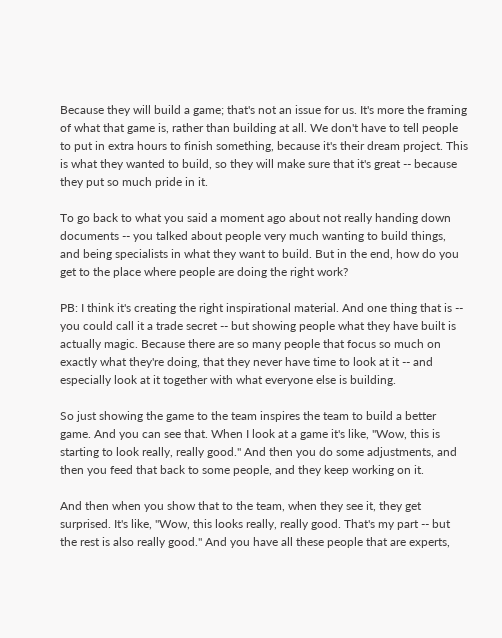Because they will build a game; that's not an issue for us. It's more the framing of what that game is, rather than building at all. We don't have to tell people to put in extra hours to finish something, because it's their dream project. This is what they wanted to build, so they will make sure that it's great -- because they put so much pride in it.

To go back to what you said a moment ago about not really handing down documents -- you talked about people very much wanting to build things, and being specialists in what they want to build. But in the end, how do you get to the place where people are doing the right work?

PB: I think it's creating the right inspirational material. And one thing that is -- you could call it a trade secret -- but showing people what they have built is actually magic. Because there are so many people that focus so much on exactly what they're doing, that they never have time to look at it -- and especially look at it together with what everyone else is building.

So just showing the game to the team inspires the team to build a better game. And you can see that. When I look at a game it's like, "Wow, this is starting to look really, really good." And then you do some adjustments, and then you feed that back to some people, and they keep working on it.

And then when you show that to the team, when they see it, they get surprised. It's like, "Wow, this looks really, really good. That's my part -- but the rest is also really good." And you have all these people that are experts,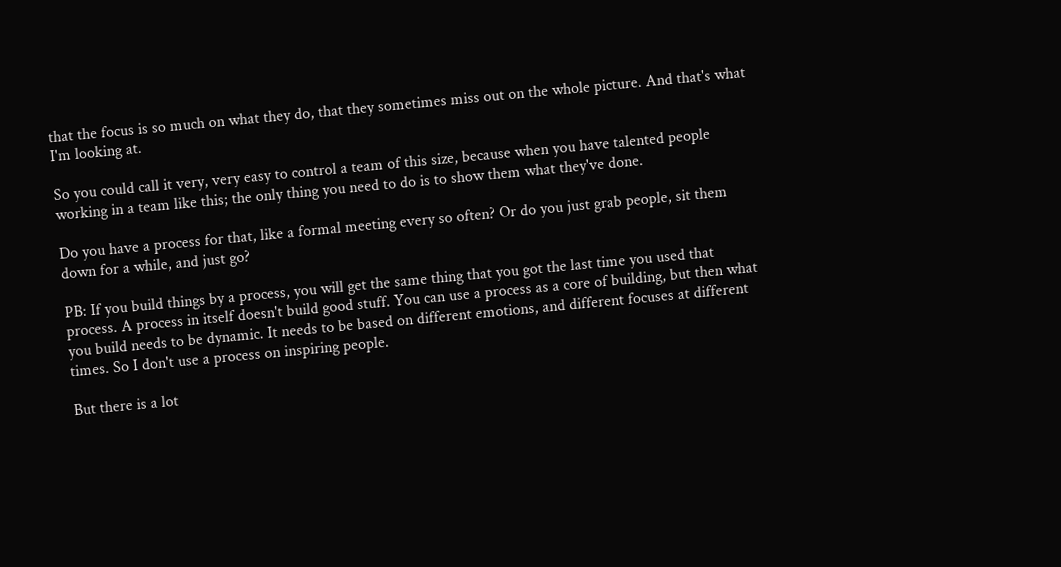that the focus is so much on what they do, that they sometimes miss out on the whole picture. And that's what I'm looking at.

So you could call it very, very easy to control a team of this size, because when you have talented people working in a team like this; the only thing you need to do is to show them what they've done.

Do you have a process for that, like a formal meeting every so often? Or do you just grab people, sit them down for a while, and just go?

PB: If you build things by a process, you will get the same thing that you got the last time you used that process. A process in itself doesn't build good stuff. You can use a process as a core of building, but then what you build needs to be dynamic. It needs to be based on different emotions, and different focuses at different times. So I don't use a process on inspiring people.

But there is a lot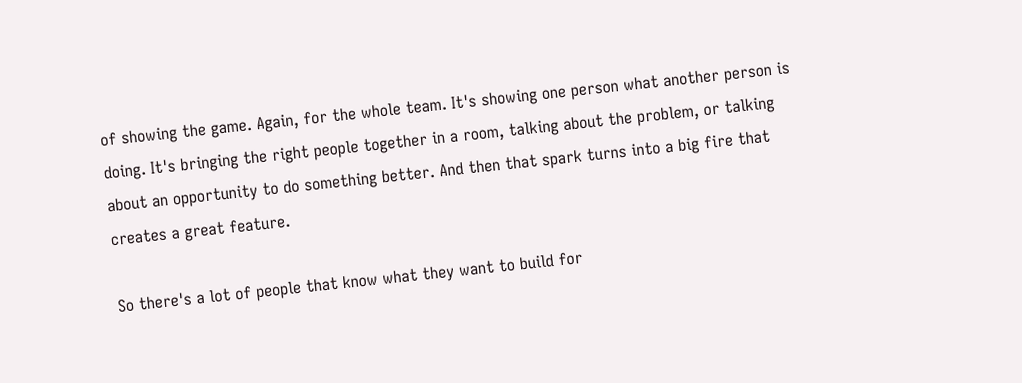of showing the game. Again, for the whole team. It's showing one person what another person is doing. It's bringing the right people together in a room, talking about the problem, or talking about an opportunity to do something better. And then that spark turns into a big fire that creates a great feature.

So there's a lot of people that know what they want to build for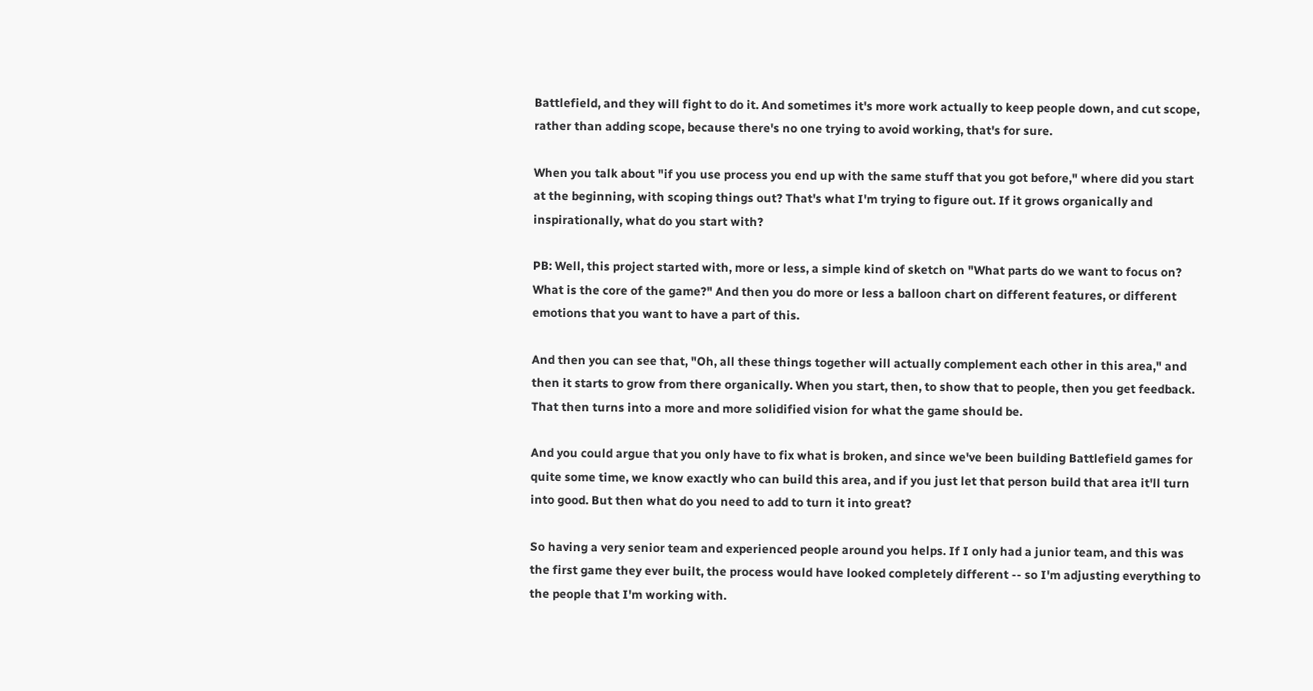Battlefield, and they will fight to do it. And sometimes it's more work actually to keep people down, and cut scope, rather than adding scope, because there's no one trying to avoid working, that's for sure.

When you talk about "if you use process you end up with the same stuff that you got before," where did you start at the beginning, with scoping things out? That's what I'm trying to figure out. If it grows organically and inspirationally, what do you start with?

PB: Well, this project started with, more or less, a simple kind of sketch on "What parts do we want to focus on? What is the core of the game?" And then you do more or less a balloon chart on different features, or different emotions that you want to have a part of this.

And then you can see that, "Oh, all these things together will actually complement each other in this area," and then it starts to grow from there organically. When you start, then, to show that to people, then you get feedback. That then turns into a more and more solidified vision for what the game should be.

And you could argue that you only have to fix what is broken, and since we've been building Battlefield games for quite some time, we know exactly who can build this area, and if you just let that person build that area it'll turn into good. But then what do you need to add to turn it into great?

So having a very senior team and experienced people around you helps. If I only had a junior team, and this was the first game they ever built, the process would have looked completely different -- so I'm adjusting everything to the people that I'm working with.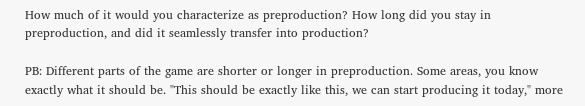How much of it would you characterize as preproduction? How long did you stay in preproduction, and did it seamlessly transfer into production?

PB: Different parts of the game are shorter or longer in preproduction. Some areas, you know exactly what it should be. "This should be exactly like this, we can start producing it today," more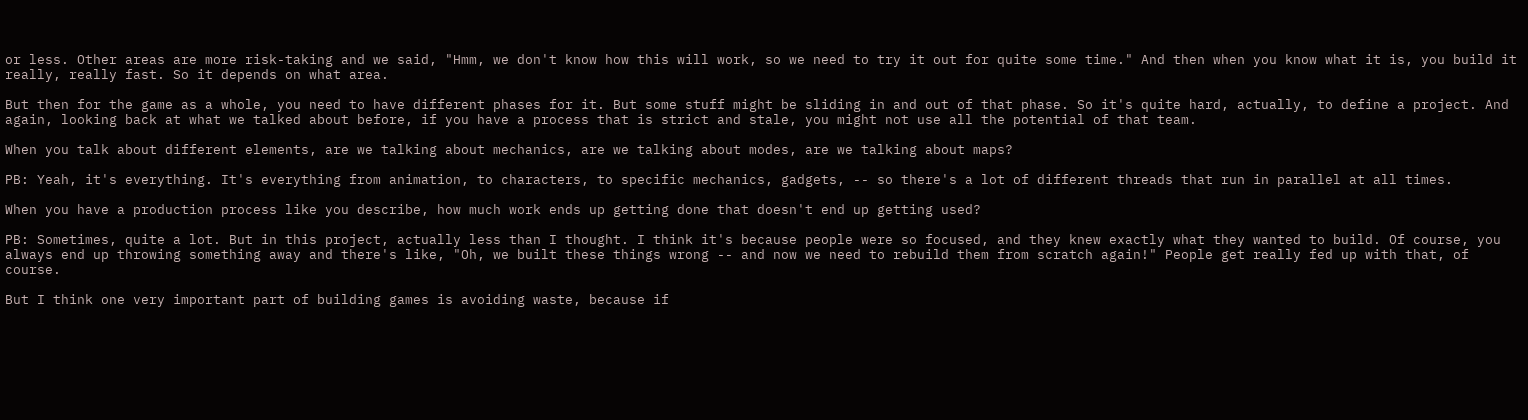or less. Other areas are more risk-taking and we said, "Hmm, we don't know how this will work, so we need to try it out for quite some time." And then when you know what it is, you build it really, really fast. So it depends on what area.

But then for the game as a whole, you need to have different phases for it. But some stuff might be sliding in and out of that phase. So it's quite hard, actually, to define a project. And again, looking back at what we talked about before, if you have a process that is strict and stale, you might not use all the potential of that team.

When you talk about different elements, are we talking about mechanics, are we talking about modes, are we talking about maps?

PB: Yeah, it's everything. It's everything from animation, to characters, to specific mechanics, gadgets, -- so there's a lot of different threads that run in parallel at all times.

When you have a production process like you describe, how much work ends up getting done that doesn't end up getting used?

PB: Sometimes, quite a lot. But in this project, actually less than I thought. I think it's because people were so focused, and they knew exactly what they wanted to build. Of course, you always end up throwing something away and there's like, "Oh, we built these things wrong -- and now we need to rebuild them from scratch again!" People get really fed up with that, of course.

But I think one very important part of building games is avoiding waste, because if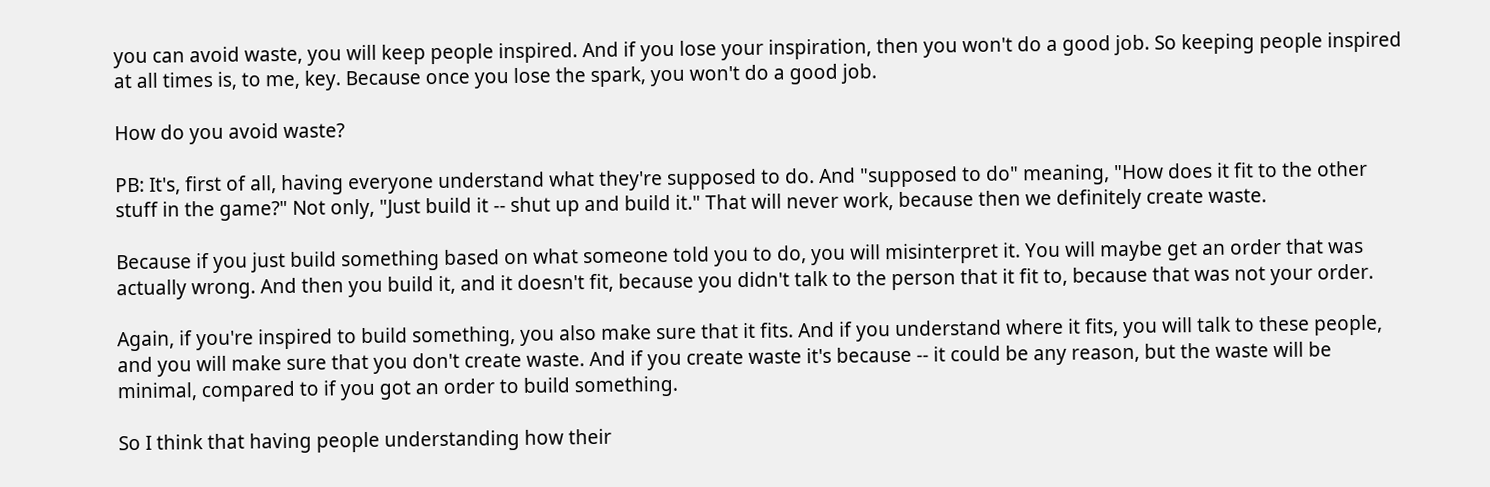you can avoid waste, you will keep people inspired. And if you lose your inspiration, then you won't do a good job. So keeping people inspired at all times is, to me, key. Because once you lose the spark, you won't do a good job.

How do you avoid waste?

PB: It's, first of all, having everyone understand what they're supposed to do. And "supposed to do" meaning, "How does it fit to the other stuff in the game?" Not only, "Just build it -- shut up and build it." That will never work, because then we definitely create waste.

Because if you just build something based on what someone told you to do, you will misinterpret it. You will maybe get an order that was actually wrong. And then you build it, and it doesn't fit, because you didn't talk to the person that it fit to, because that was not your order.

Again, if you're inspired to build something, you also make sure that it fits. And if you understand where it fits, you will talk to these people, and you will make sure that you don't create waste. And if you create waste it's because -- it could be any reason, but the waste will be minimal, compared to if you got an order to build something.

So I think that having people understanding how their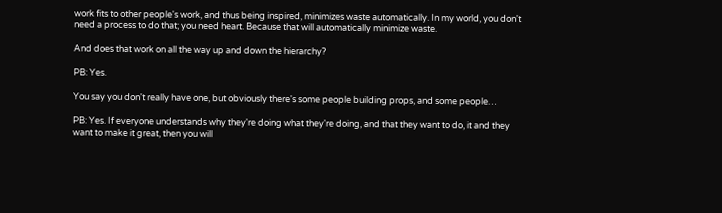work fits to other people's work, and thus being inspired, minimizes waste automatically. In my world, you don't need a process to do that; you need heart. Because that will automatically minimize waste.

And does that work on all the way up and down the hierarchy?

PB: Yes.

You say you don't really have one, but obviously there's some people building props, and some people…

PB: Yes. If everyone understands why they're doing what they're doing, and that they want to do, it and they want to make it great, then you will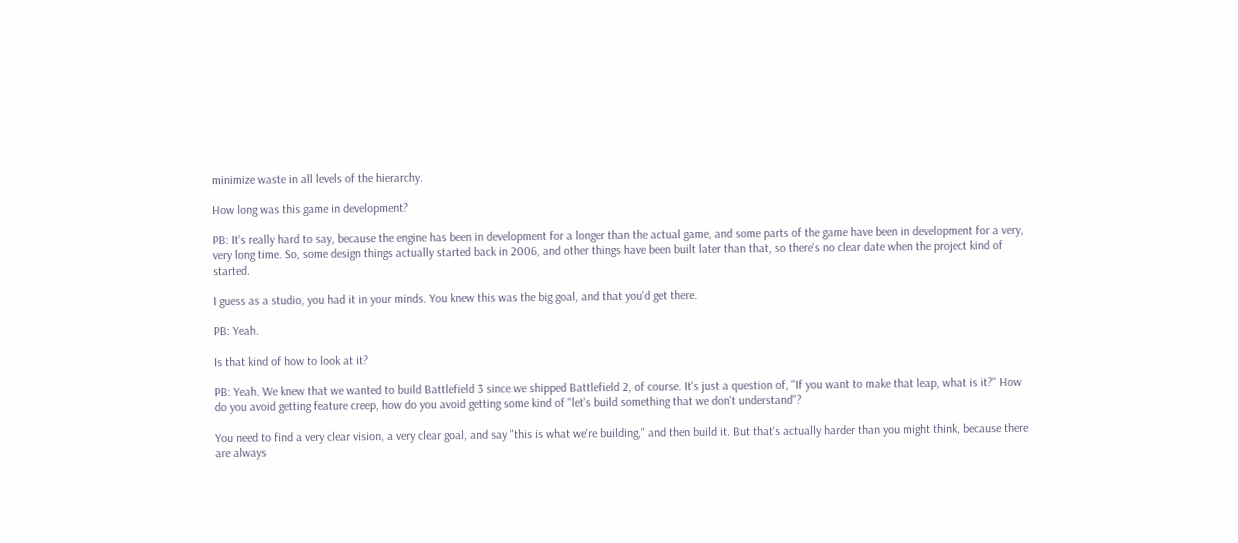minimize waste in all levels of the hierarchy.

How long was this game in development?

PB: It's really hard to say, because the engine has been in development for a longer than the actual game, and some parts of the game have been in development for a very, very long time. So, some design things actually started back in 2006, and other things have been built later than that, so there's no clear date when the project kind of started.

I guess as a studio, you had it in your minds. You knew this was the big goal, and that you'd get there.

PB: Yeah.

Is that kind of how to look at it?

PB: Yeah. We knew that we wanted to build Battlefield 3 since we shipped Battlefield 2, of course. It's just a question of, "If you want to make that leap, what is it?" How do you avoid getting feature creep, how do you avoid getting some kind of "let's build something that we don't understand"?

You need to find a very clear vision, a very clear goal, and say "this is what we're building," and then build it. But that's actually harder than you might think, because there are always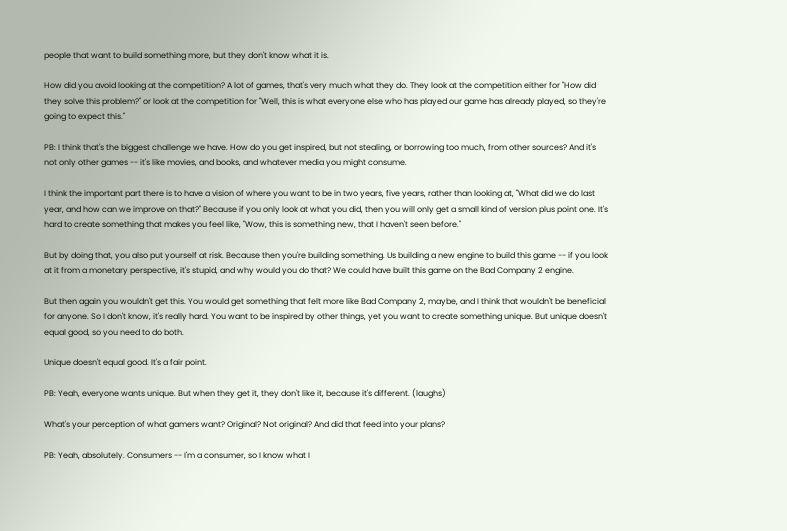people that want to build something more, but they don't know what it is.

How did you avoid looking at the competition? A lot of games, that's very much what they do. They look at the competition either for "How did they solve this problem?" or look at the competition for "Well, this is what everyone else who has played our game has already played, so they're going to expect this."

PB: I think that's the biggest challenge we have. How do you get inspired, but not stealing, or borrowing too much, from other sources? And it's not only other games -- it's like movies, and books, and whatever media you might consume.

I think the important part there is to have a vision of where you want to be in two years, five years, rather than looking at, "What did we do last year, and how can we improve on that?" Because if you only look at what you did, then you will only get a small kind of version plus point one. It's hard to create something that makes you feel like, "Wow, this is something new, that I haven't seen before."

But by doing that, you also put yourself at risk. Because then you're building something. Us building a new engine to build this game -- if you look at it from a monetary perspective, it's stupid, and why would you do that? We could have built this game on the Bad Company 2 engine.

But then again you wouldn't get this. You would get something that felt more like Bad Company 2, maybe, and I think that wouldn't be beneficial for anyone. So I don't know, it's really hard. You want to be inspired by other things, yet you want to create something unique. But unique doesn't equal good, so you need to do both.

Unique doesn't equal good. It's a fair point.

PB: Yeah, everyone wants unique. But when they get it, they don't like it, because it's different. (laughs)

What's your perception of what gamers want? Original? Not original? And did that feed into your plans?

PB: Yeah, absolutely. Consumers -- I'm a consumer, so I know what I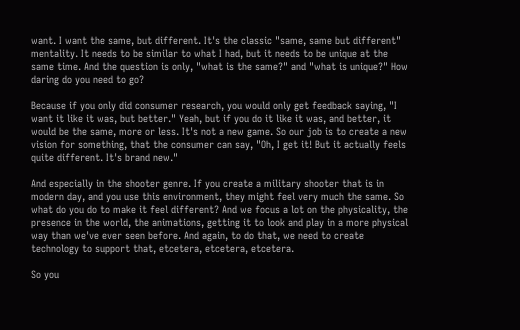want. I want the same, but different. It's the classic "same, same but different" mentality. It needs to be similar to what I had, but it needs to be unique at the same time. And the question is only, "what is the same?" and "what is unique?" How daring do you need to go?

Because if you only did consumer research, you would only get feedback saying, "I want it like it was, but better." Yeah, but if you do it like it was, and better, it would be the same, more or less. It's not a new game. So our job is to create a new vision for something, that the consumer can say, "Oh, I get it! But it actually feels quite different. It's brand new."

And especially in the shooter genre. If you create a military shooter that is in modern day, and you use this environment, they might feel very much the same. So what do you do to make it feel different? And we focus a lot on the physicality, the presence in the world, the animations, getting it to look and play in a more physical way than we've ever seen before. And again, to do that, we need to create technology to support that, etcetera, etcetera, etcetera.

So you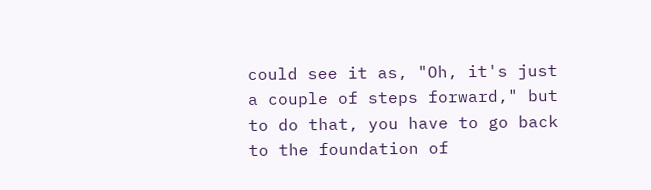could see it as, "Oh, it's just a couple of steps forward," but to do that, you have to go back to the foundation of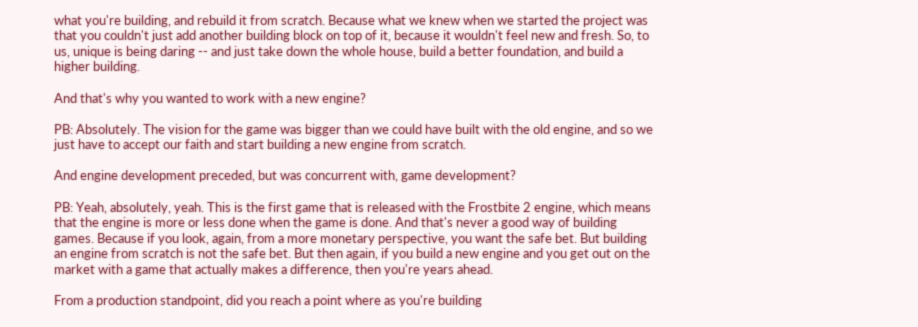what you're building, and rebuild it from scratch. Because what we knew when we started the project was that you couldn't just add another building block on top of it, because it wouldn't feel new and fresh. So, to us, unique is being daring -- and just take down the whole house, build a better foundation, and build a higher building.

And that's why you wanted to work with a new engine?

PB: Absolutely. The vision for the game was bigger than we could have built with the old engine, and so we just have to accept our faith and start building a new engine from scratch.

And engine development preceded, but was concurrent with, game development?

PB: Yeah, absolutely, yeah. This is the first game that is released with the Frostbite 2 engine, which means that the engine is more or less done when the game is done. And that's never a good way of building games. Because if you look, again, from a more monetary perspective, you want the safe bet. But building an engine from scratch is not the safe bet. But then again, if you build a new engine and you get out on the market with a game that actually makes a difference, then you're years ahead.

From a production standpoint, did you reach a point where as you're building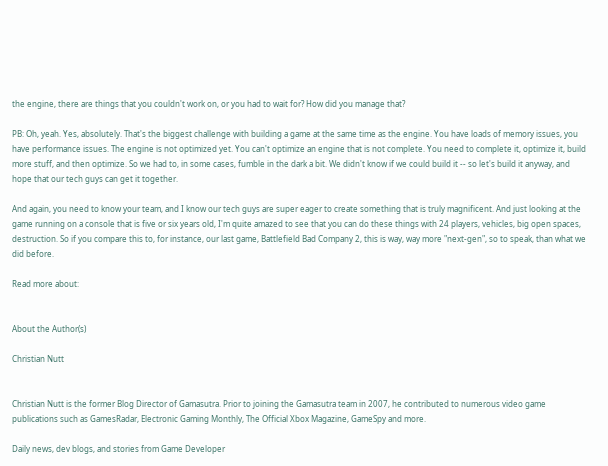the engine, there are things that you couldn't work on, or you had to wait for? How did you manage that?

PB: Oh, yeah. Yes, absolutely. That's the biggest challenge with building a game at the same time as the engine. You have loads of memory issues, you have performance issues. The engine is not optimized yet. You can't optimize an engine that is not complete. You need to complete it, optimize it, build more stuff, and then optimize. So we had to, in some cases, fumble in the dark a bit. We didn't know if we could build it -- so let's build it anyway, and hope that our tech guys can get it together.

And again, you need to know your team, and I know our tech guys are super eager to create something that is truly magnificent. And just looking at the game running on a console that is five or six years old, I'm quite amazed to see that you can do these things with 24 players, vehicles, big open spaces, destruction. So if you compare this to, for instance, our last game, Battlefield Bad Company 2, this is way, way more "next-gen", so to speak, than what we did before.

Read more about:


About the Author(s)

Christian Nutt


Christian Nutt is the former Blog Director of Gamasutra. Prior to joining the Gamasutra team in 2007, he contributed to numerous video game publications such as GamesRadar, Electronic Gaming Monthly, The Official Xbox Magazine, GameSpy and more.

Daily news, dev blogs, and stories from Game Developer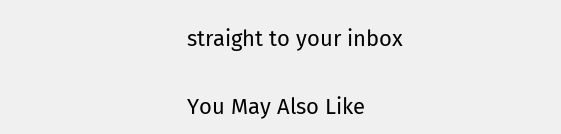straight to your inbox

You May Also Like